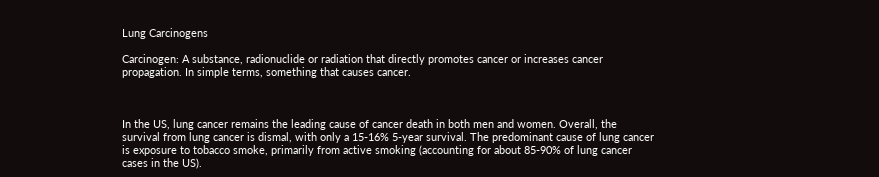Lung Carcinogens

Carcinogen: A substance, radionuclide or radiation that directly promotes cancer or increases cancer propagation. In simple terms, something that causes cancer.



In the US, lung cancer remains the leading cause of cancer death in both men and women. Overall, the survival from lung cancer is dismal, with only a 15-16% 5-year survival. The predominant cause of lung cancer is exposure to tobacco smoke, primarily from active smoking (accounting for about 85-90% of lung cancer cases in the US).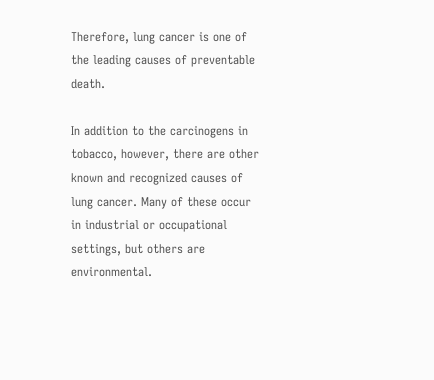Therefore, lung cancer is one of the leading causes of preventable death.

In addition to the carcinogens in tobacco, however, there are other known and recognized causes of lung cancer. Many of these occur in industrial or occupational settings, but others are environmental.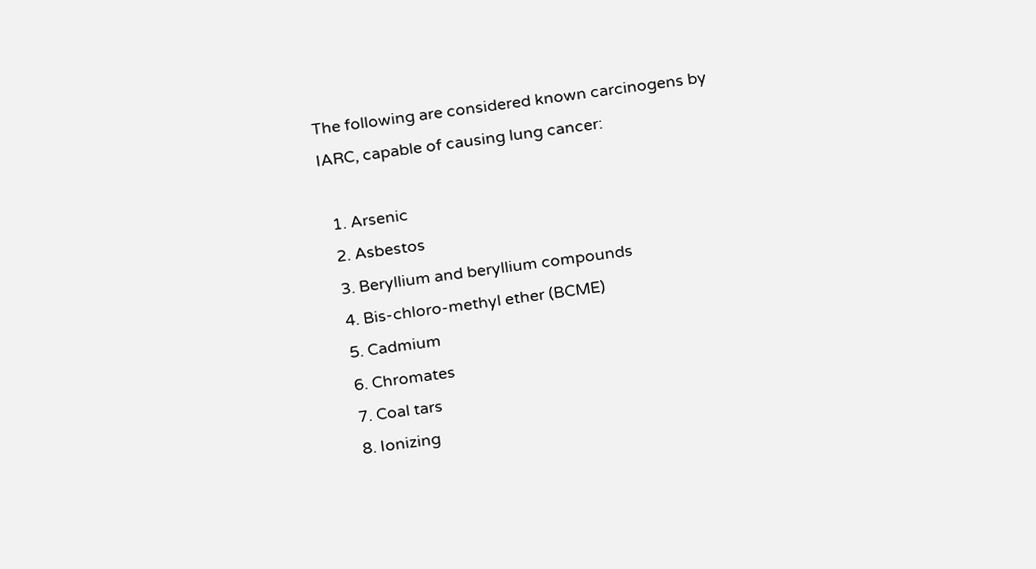The following are considered known carcinogens by IARC, capable of causing lung cancer:

  1. Arsenic
  2. Asbestos
  3. Beryllium and beryllium compounds
  4. Bis-chloro-methyl ether (BCME)
  5. Cadmium
  6. Chromates
  7. Coal tars
  8. Ionizing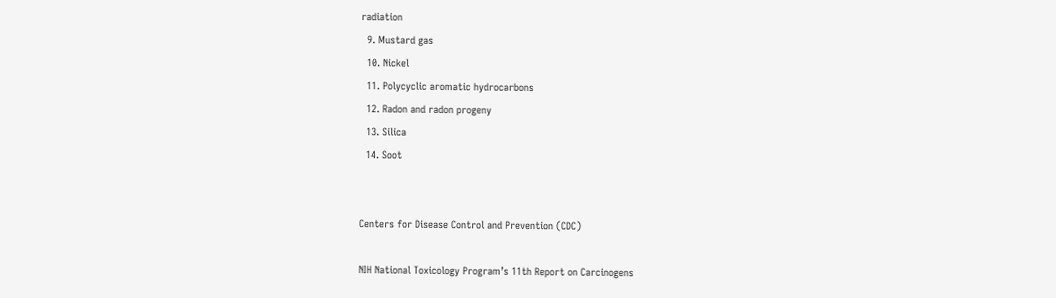radiation
  9. Mustard gas
  10. Nickel
  11. Polycyclic aromatic hydrocarbons
  12. Radon and radon progeny
  13. Silica
  14. Soot


Centers for Disease Control and Prevention (CDC)

NIH National Toxicology Program’s 11th Report on Carcinogens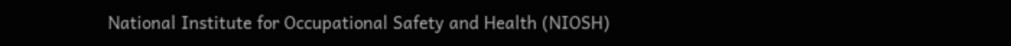National Institute for Occupational Safety and Health (NIOSH)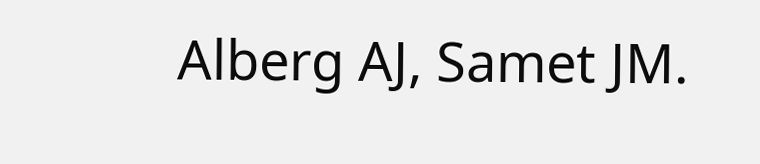Alberg AJ, Samet JM.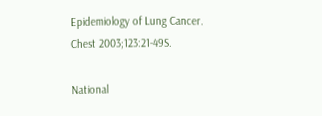Epidemiology of Lung Cancer. Chest 2003;123:21-49S.

National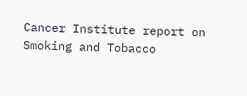Cancer Institute report on Smoking and Tobacco